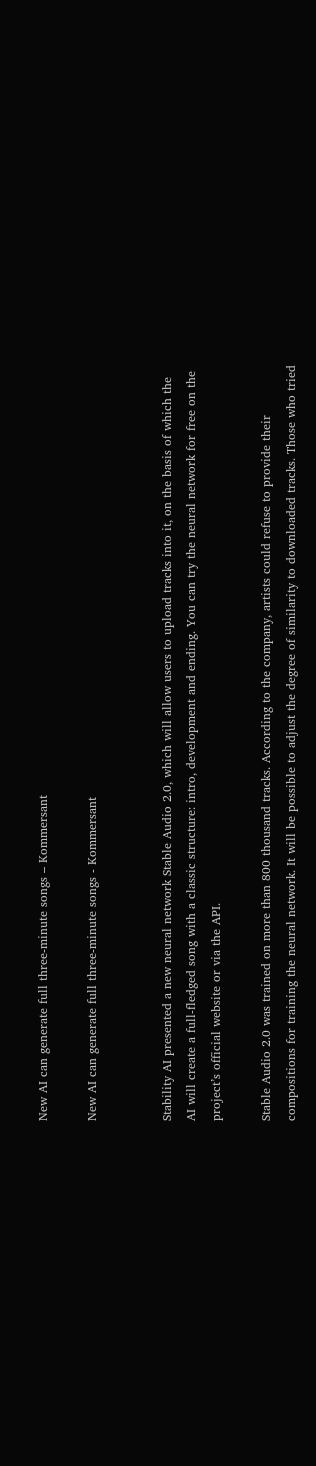New AI can generate full three-minute songs – Kommersant

New AI can generate full three-minute songs - Kommersant


Stability AI presented a new neural network Stable Audio 2.0, which will allow users to upload tracks into it, on the basis of which the AI will create a full-fledged song with a classic structure: intro, development and ending. You can try the neural network for free on the project’s official website or via the API.

Stable Audio 2.0 was trained on more than 800 thousand tracks. According to the company, artists could refuse to provide their compositions for training the neural network. It will be possible to adjust the degree of similarity to downloaded tracks. Those who tried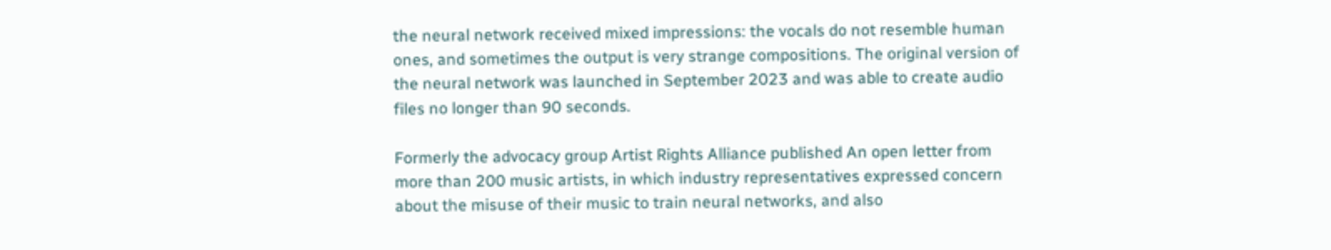the neural network received mixed impressions: the vocals do not resemble human ones, and sometimes the output is very strange compositions. The original version of the neural network was launched in September 2023 and was able to create audio files no longer than 90 seconds.

Formerly the advocacy group Artist Rights Alliance published An open letter from more than 200 music artists, in which industry representatives expressed concern about the misuse of their music to train neural networks, and also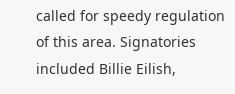called for speedy regulation of this area. Signatories included Billie Eilish,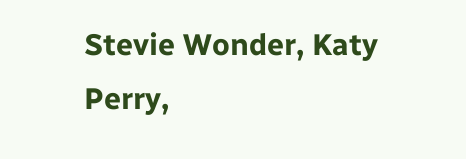Stevie Wonder, Katy Perry,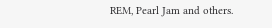REM, Pearl Jam and others.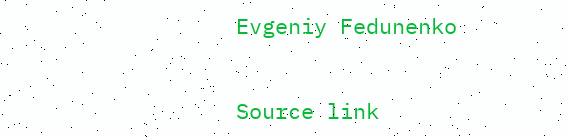Evgeniy Fedunenko


Source link